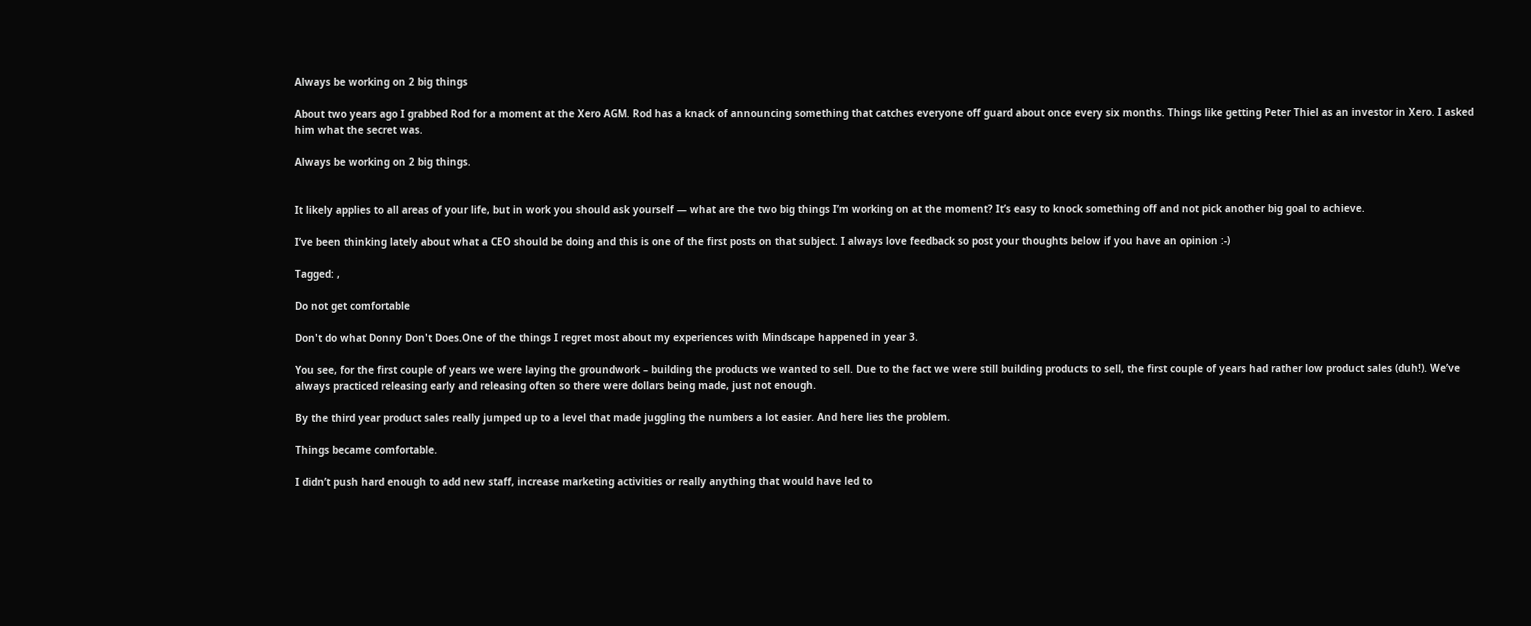Always be working on 2 big things

About two years ago I grabbed Rod for a moment at the Xero AGM. Rod has a knack of announcing something that catches everyone off guard about once every six months. Things like getting Peter Thiel as an investor in Xero. I asked him what the secret was.

Always be working on 2 big things.


It likely applies to all areas of your life, but in work you should ask yourself — what are the two big things I’m working on at the moment? It’s easy to knock something off and not pick another big goal to achieve.

I’ve been thinking lately about what a CEO should be doing and this is one of the first posts on that subject. I always love feedback so post your thoughts below if you have an opinion :-)

Tagged: ,

Do not get comfortable

Don't do what Donny Don't Does.One of the things I regret most about my experiences with Mindscape happened in year 3.

You see, for the first couple of years we were laying the groundwork – building the products we wanted to sell. Due to the fact we were still building products to sell, the first couple of years had rather low product sales (duh!). We’ve always practiced releasing early and releasing often so there were dollars being made, just not enough.

By the third year product sales really jumped up to a level that made juggling the numbers a lot easier. And here lies the problem.

Things became comfortable.

I didn’t push hard enough to add new staff, increase marketing activities or really anything that would have led to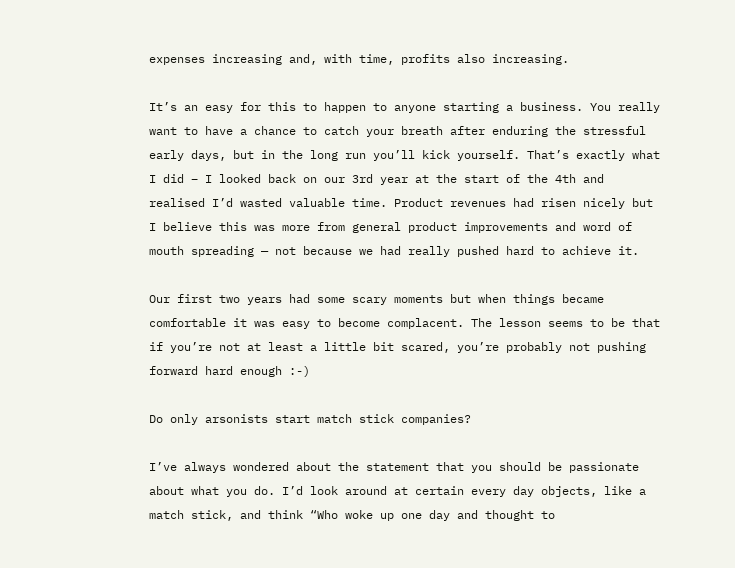expenses increasing and, with time, profits also increasing.

It’s an easy for this to happen to anyone starting a business. You really want to have a chance to catch your breath after enduring the stressful early days, but in the long run you’ll kick yourself. That’s exactly what I did – I looked back on our 3rd year at the start of the 4th and realised I’d wasted valuable time. Product revenues had risen nicely but I believe this was more from general product improvements and word of mouth spreading — not because we had really pushed hard to achieve it.

Our first two years had some scary moments but when things became comfortable it was easy to become complacent. The lesson seems to be that if you’re not at least a little bit scared, you’re probably not pushing forward hard enough :-)

Do only arsonists start match stick companies?

I’ve always wondered about the statement that you should be passionate about what you do. I’d look around at certain every day objects, like a match stick, and think “Who woke up one day and thought to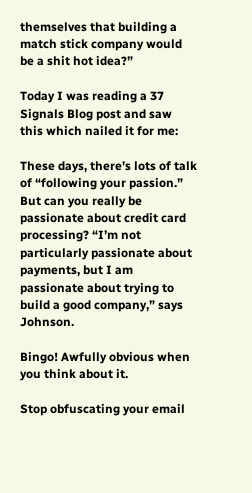themselves that building a match stick company would be a shit hot idea?”

Today I was reading a 37 Signals Blog post and saw this which nailed it for me:

These days, there’s lots of talk of “following your passion.” But can you really be passionate about credit card processing? “I’m not particularly passionate about payments, but I am passionate about trying to build a good company,” says Johnson.

Bingo! Awfully obvious when you think about it.

Stop obfuscating your email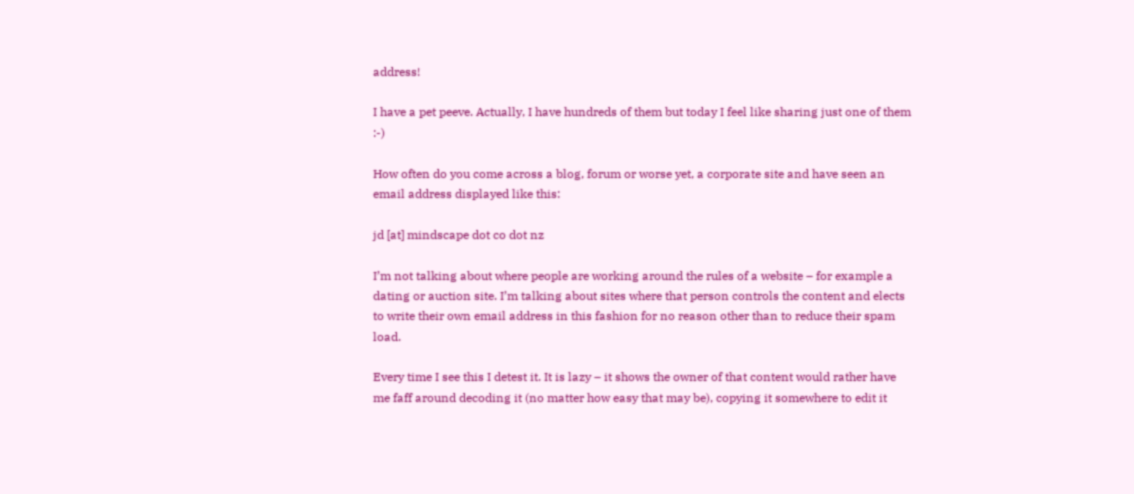address!

I have a pet peeve. Actually, I have hundreds of them but today I feel like sharing just one of them :-)

How often do you come across a blog, forum or worse yet, a corporate site and have seen an email address displayed like this:

jd [at] mindscape dot co dot nz

I’m not talking about where people are working around the rules of a website – for example a dating or auction site. I’m talking about sites where that person controls the content and elects to write their own email address in this fashion for no reason other than to reduce their spam load.

Every time I see this I detest it. It is lazy – it shows the owner of that content would rather have me faff around decoding it (no matter how easy that may be), copying it somewhere to edit it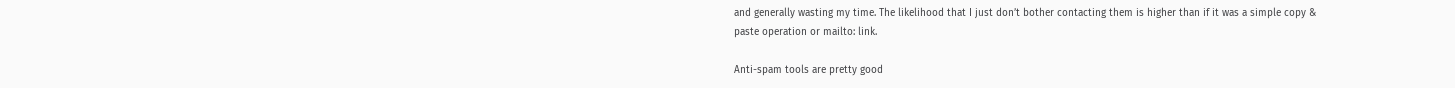and generally wasting my time. The likelihood that I just don’t bother contacting them is higher than if it was a simple copy & paste operation or mailto: link.

Anti-spam tools are pretty good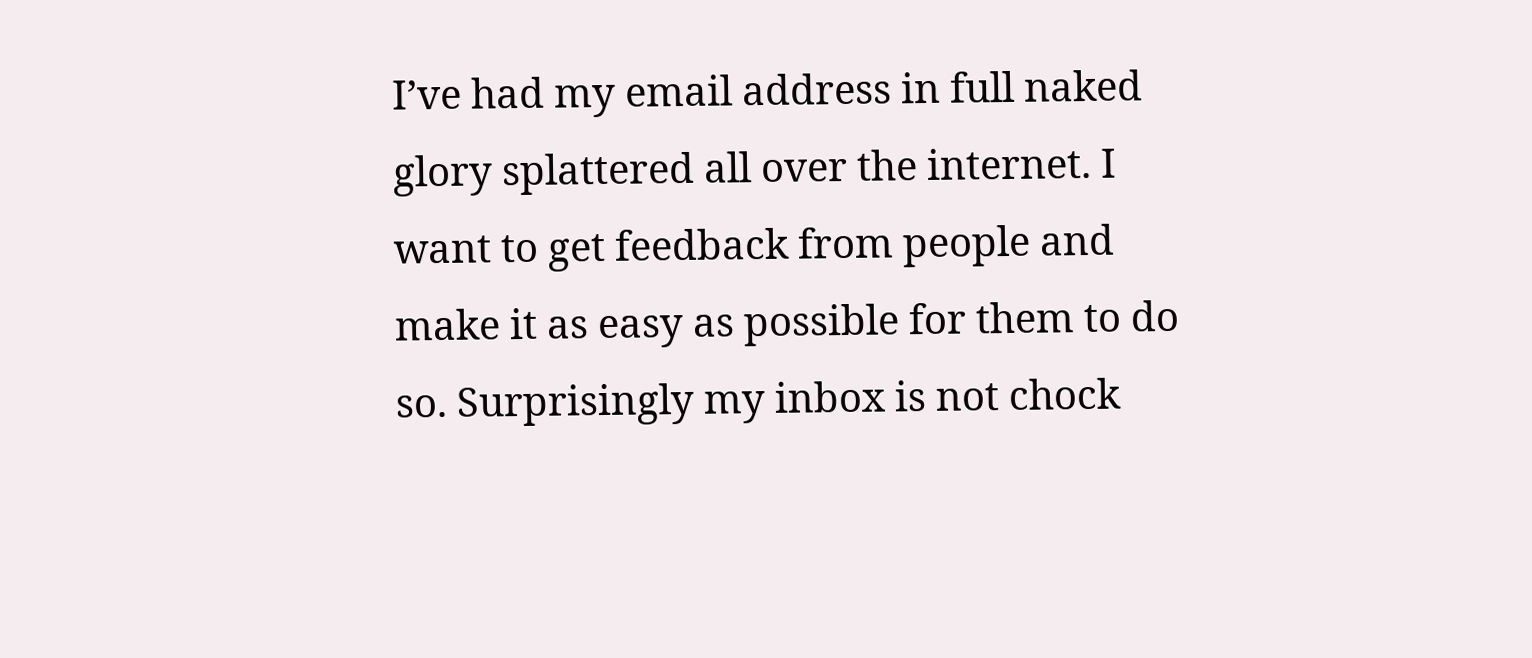I’ve had my email address in full naked glory splattered all over the internet. I want to get feedback from people and make it as easy as possible for them to do so. Surprisingly my inbox is not chock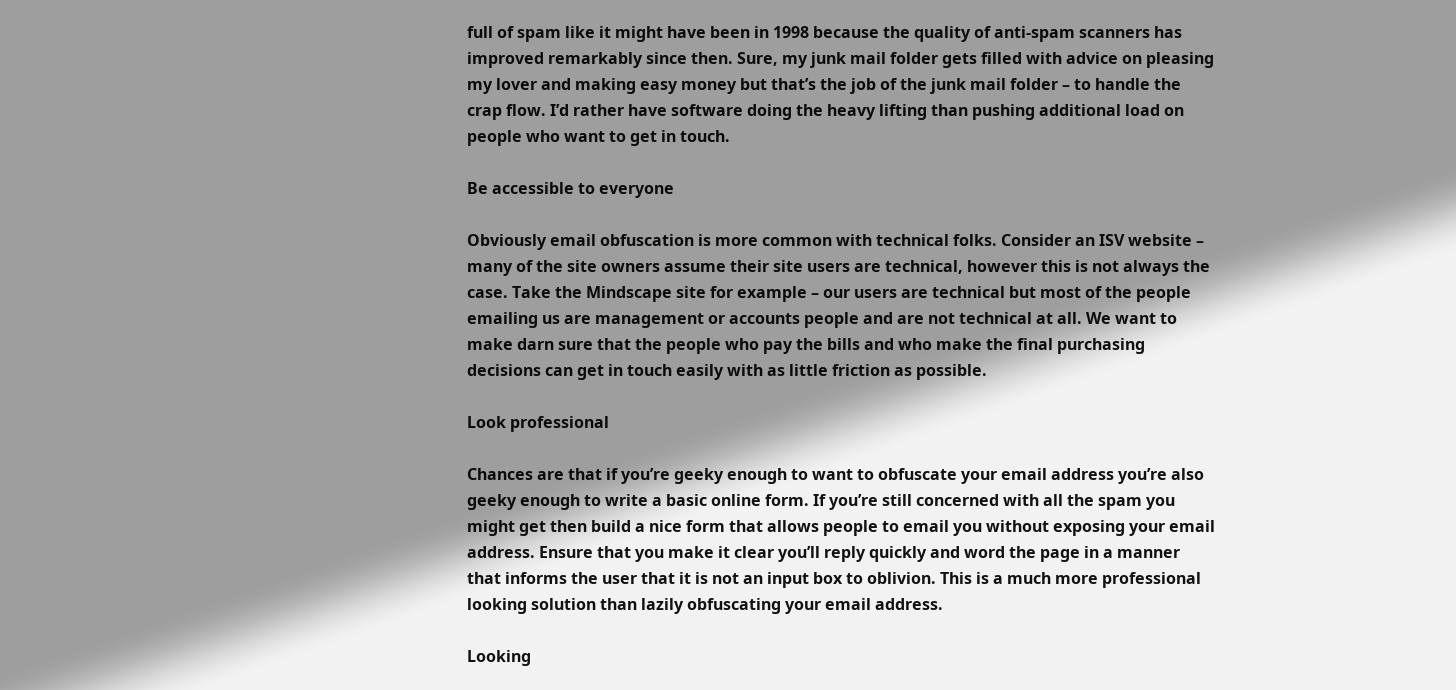full of spam like it might have been in 1998 because the quality of anti-spam scanners has improved remarkably since then. Sure, my junk mail folder gets filled with advice on pleasing my lover and making easy money but that’s the job of the junk mail folder – to handle the crap flow. I’d rather have software doing the heavy lifting than pushing additional load on people who want to get in touch.

Be accessible to everyone

Obviously email obfuscation is more common with technical folks. Consider an ISV website – many of the site owners assume their site users are technical, however this is not always the case. Take the Mindscape site for example – our users are technical but most of the people emailing us are management or accounts people and are not technical at all. We want to make darn sure that the people who pay the bills and who make the final purchasing decisions can get in touch easily with as little friction as possible.

Look professional

Chances are that if you’re geeky enough to want to obfuscate your email address you’re also geeky enough to write a basic online form. If you’re still concerned with all the spam you might get then build a nice form that allows people to email you without exposing your email address. Ensure that you make it clear you’ll reply quickly and word the page in a manner that informs the user that it is not an input box to oblivion. This is a much more professional looking solution than lazily obfuscating your email address.

Looking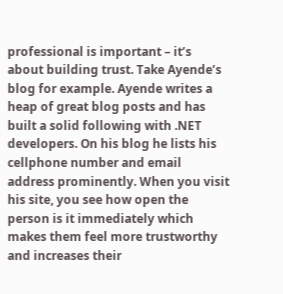professional is important – it’s about building trust. Take Ayende’s blog for example. Ayende writes a heap of great blog posts and has built a solid following with .NET developers. On his blog he lists his cellphone number and email address prominently. When you visit his site, you see how open the person is it immediately which makes them feel more trustworthy and increases their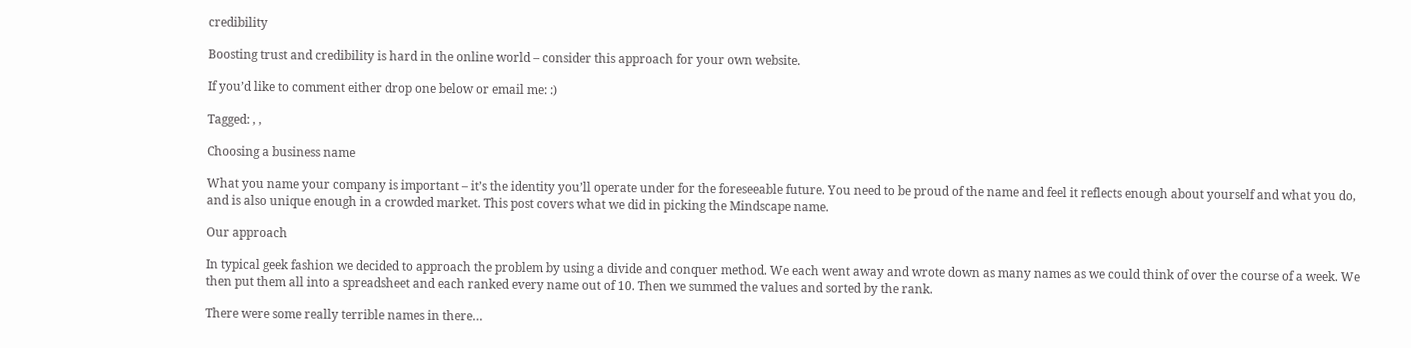credibility

Boosting trust and credibility is hard in the online world – consider this approach for your own website.

If you’d like to comment either drop one below or email me: :)

Tagged: , ,

Choosing a business name

What you name your company is important – it’s the identity you’ll operate under for the foreseeable future. You need to be proud of the name and feel it reflects enough about yourself and what you do, and is also unique enough in a crowded market. This post covers what we did in picking the Mindscape name.

Our approach

In typical geek fashion we decided to approach the problem by using a divide and conquer method. We each went away and wrote down as many names as we could think of over the course of a week. We then put them all into a spreadsheet and each ranked every name out of 10. Then we summed the values and sorted by the rank.

There were some really terrible names in there…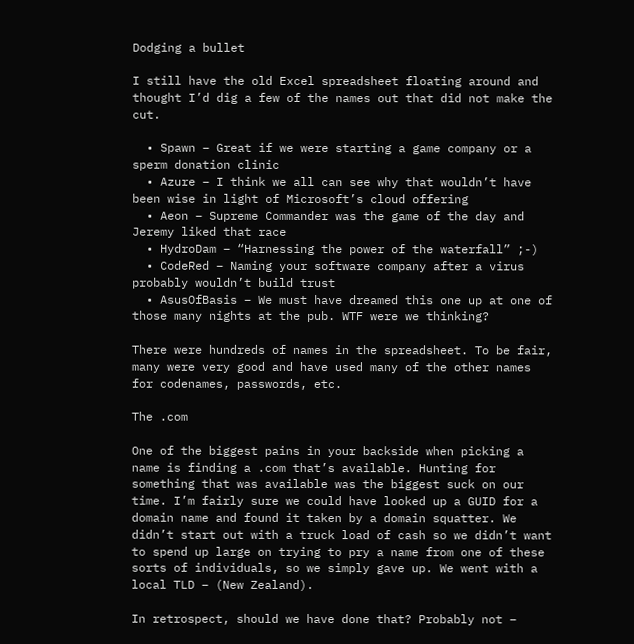Dodging a bullet

I still have the old Excel spreadsheet floating around and thought I’d dig a few of the names out that did not make the cut.

  • Spawn – Great if we were starting a game company or a sperm donation clinic
  • Azure – I think we all can see why that wouldn’t have been wise in light of Microsoft’s cloud offering
  • Aeon – Supreme Commander was the game of the day and Jeremy liked that race
  • HydroDam – “Harnessing the power of the waterfall” ;-)
  • CodeRed – Naming your software company after a virus probably wouldn’t build trust
  • AsusOfBasis – We must have dreamed this one up at one of those many nights at the pub. WTF were we thinking?

There were hundreds of names in the spreadsheet. To be fair, many were very good and have used many of the other names for codenames, passwords, etc.

The .com

One of the biggest pains in your backside when picking a name is finding a .com that’s available. Hunting for something that was available was the biggest suck on our time. I’m fairly sure we could have looked up a GUID for a domain name and found it taken by a domain squatter. We didn’t start out with a truck load of cash so we didn’t want to spend up large on trying to pry a name from one of these sorts of individuals, so we simply gave up. We went with a local TLD – (New Zealand).

In retrospect, should we have done that? Probably not –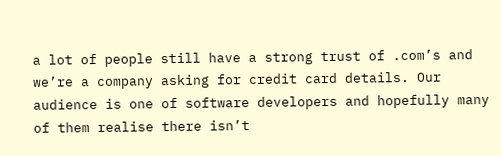a lot of people still have a strong trust of .com’s and we’re a company asking for credit card details. Our audience is one of software developers and hopefully many of them realise there isn’t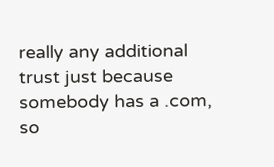really any additional trust just because somebody has a .com, so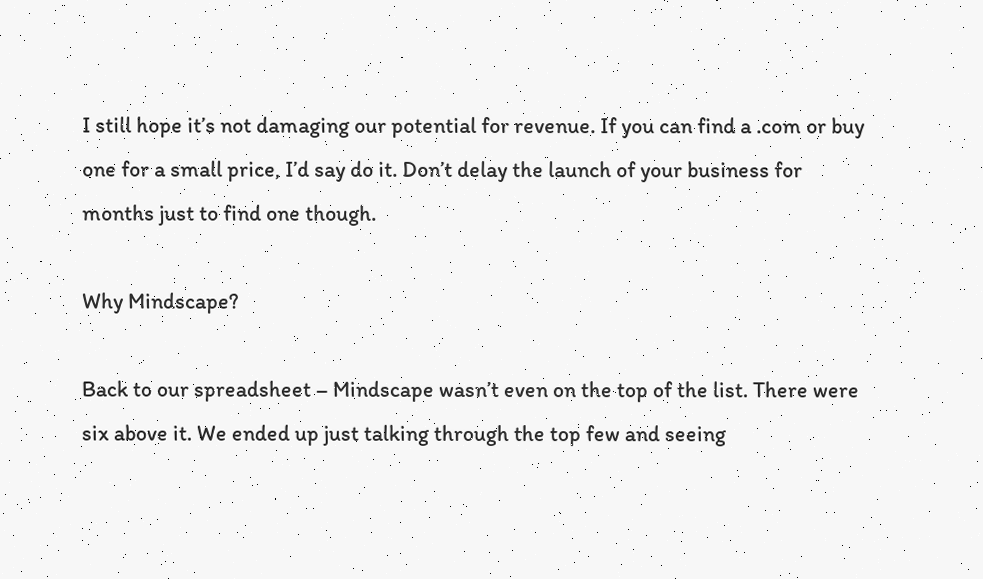I still hope it’s not damaging our potential for revenue. If you can find a .com or buy one for a small price, I’d say do it. Don’t delay the launch of your business for months just to find one though.

Why Mindscape?

Back to our spreadsheet – Mindscape wasn’t even on the top of the list. There were six above it. We ended up just talking through the top few and seeing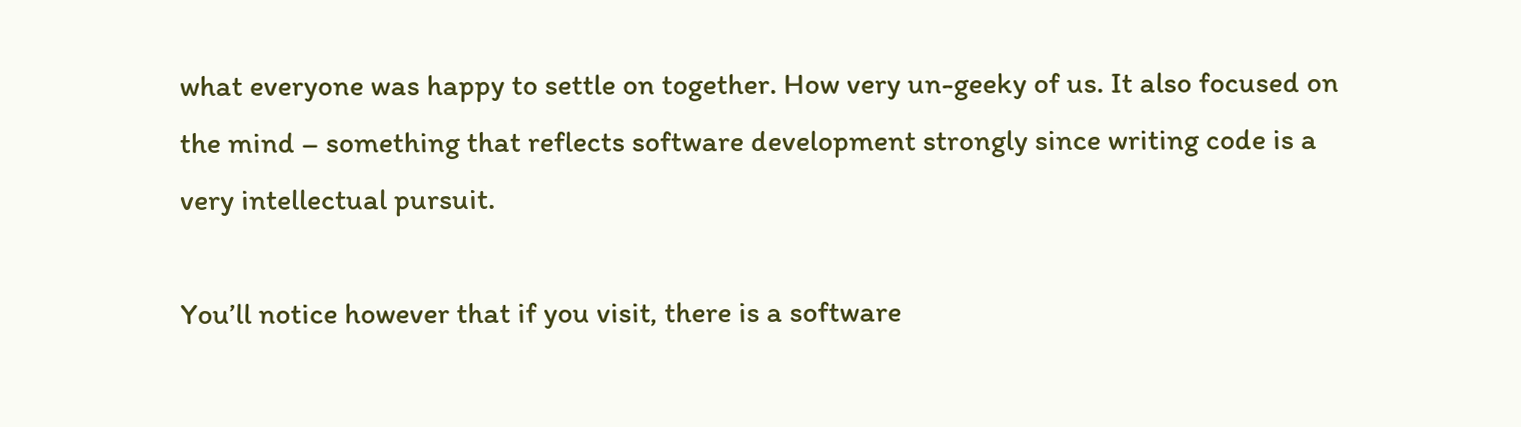what everyone was happy to settle on together. How very un-geeky of us. It also focused on the mind – something that reflects software development strongly since writing code is a very intellectual pursuit.

You’ll notice however that if you visit, there is a software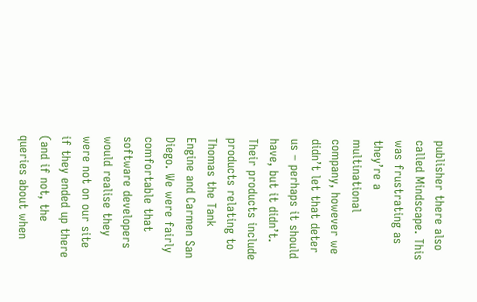publisher there also called Mindscape. This was frustrating as they’re a multinational company, however we didn’t let that deter us – perhaps it should have, but it didn’t. Their products include products relating to Thomas the Tank Engine and Carmen San Diego. We were fairly comfortable that software developers would realise they were not on our site if they ended up there (and if not, the queries about when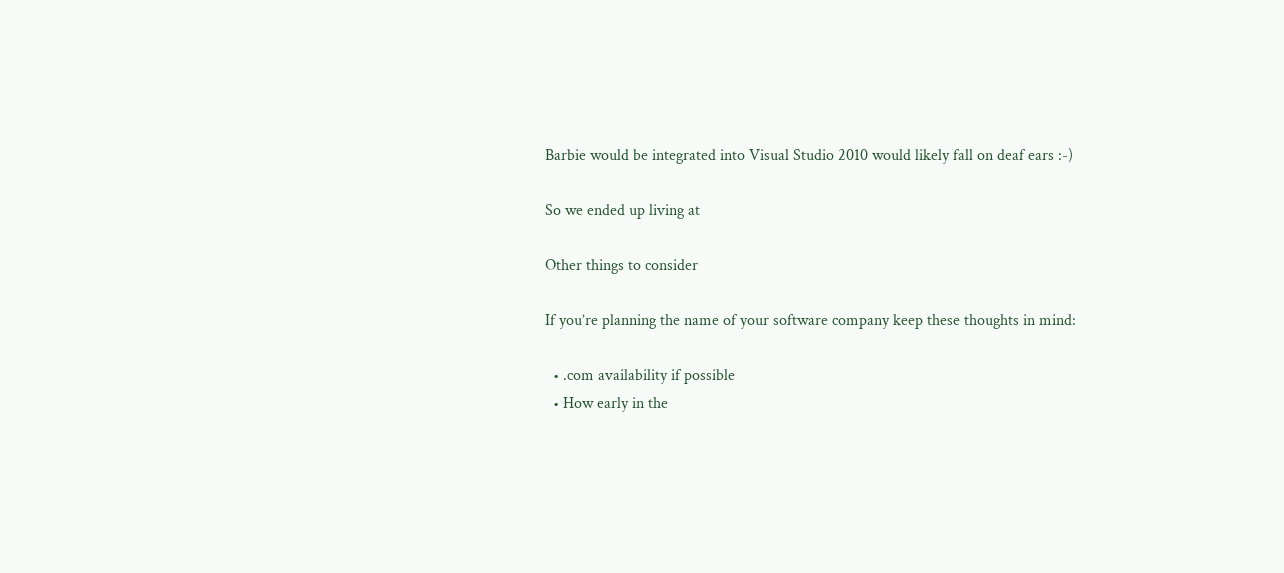Barbie would be integrated into Visual Studio 2010 would likely fall on deaf ears :-)

So we ended up living at

Other things to consider

If you’re planning the name of your software company keep these thoughts in mind:

  • .com availability if possible
  • How early in the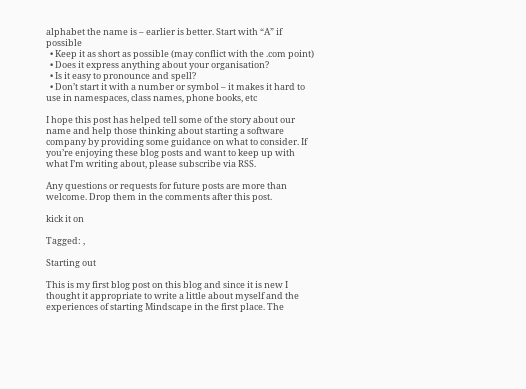alphabet the name is – earlier is better. Start with “A” if possible
  • Keep it as short as possible (may conflict with the .com point)
  • Does it express anything about your organisation?
  • Is it easy to pronounce and spell?
  • Don’t start it with a number or symbol – it makes it hard to use in namespaces, class names, phone books, etc

I hope this post has helped tell some of the story about our name and help those thinking about starting a software company by providing some guidance on what to consider. If you’re enjoying these blog posts and want to keep up with what I’m writing about, please subscribe via RSS.

Any questions or requests for future posts are more than welcome. Drop them in the comments after this post.

kick it on

Tagged: ,

Starting out

This is my first blog post on this blog and since it is new I thought it appropriate to write a little about myself and the experiences of starting Mindscape in the first place. The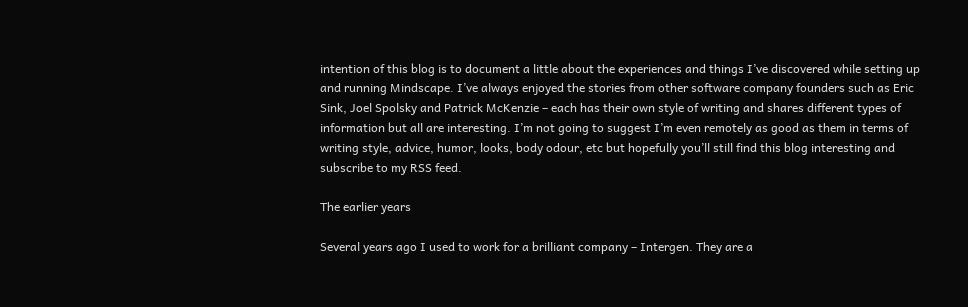intention of this blog is to document a little about the experiences and things I’ve discovered while setting up and running Mindscape. I’ve always enjoyed the stories from other software company founders such as Eric Sink, Joel Spolsky and Patrick McKenzie – each has their own style of writing and shares different types of information but all are interesting. I’m not going to suggest I’m even remotely as good as them in terms of writing style, advice, humor, looks, body odour, etc but hopefully you’ll still find this blog interesting and subscribe to my RSS feed.

The earlier years

Several years ago I used to work for a brilliant company – Intergen. They are a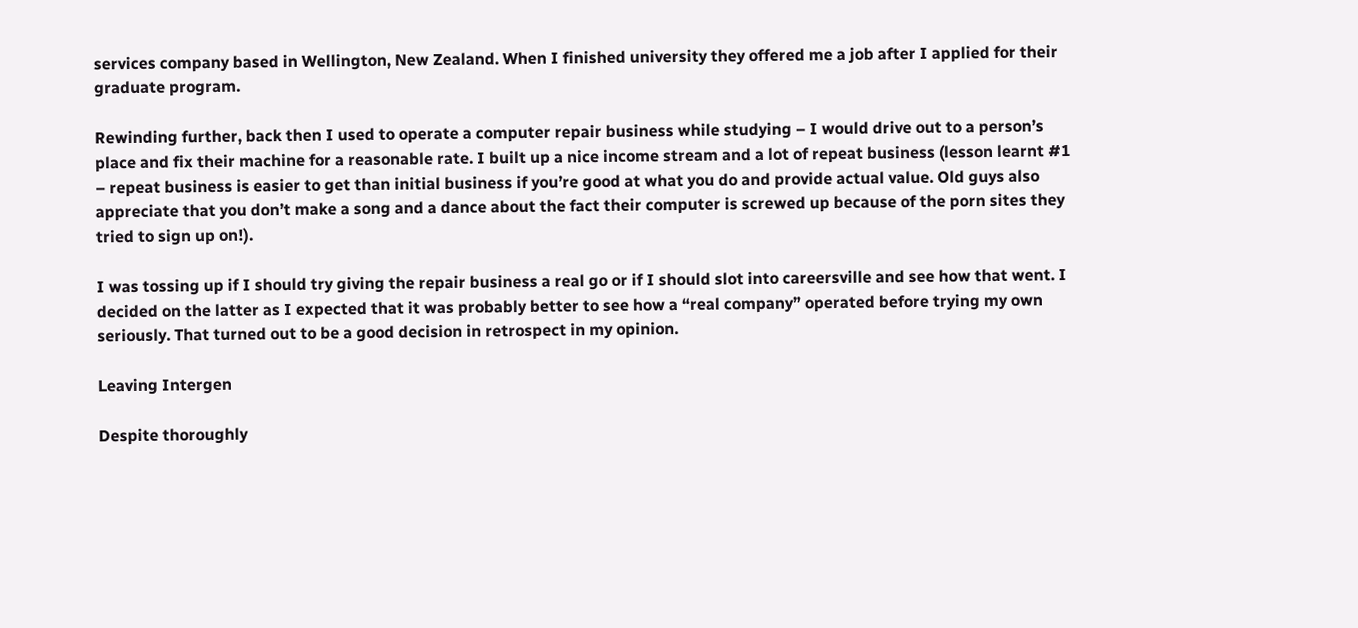services company based in Wellington, New Zealand. When I finished university they offered me a job after I applied for their graduate program.

Rewinding further, back then I used to operate a computer repair business while studying – I would drive out to a person’s place and fix their machine for a reasonable rate. I built up a nice income stream and a lot of repeat business (lesson learnt #1 – repeat business is easier to get than initial business if you’re good at what you do and provide actual value. Old guys also appreciate that you don’t make a song and a dance about the fact their computer is screwed up because of the porn sites they tried to sign up on!).

I was tossing up if I should try giving the repair business a real go or if I should slot into careersville and see how that went. I decided on the latter as I expected that it was probably better to see how a “real company” operated before trying my own seriously. That turned out to be a good decision in retrospect in my opinion.

Leaving Intergen

Despite thoroughly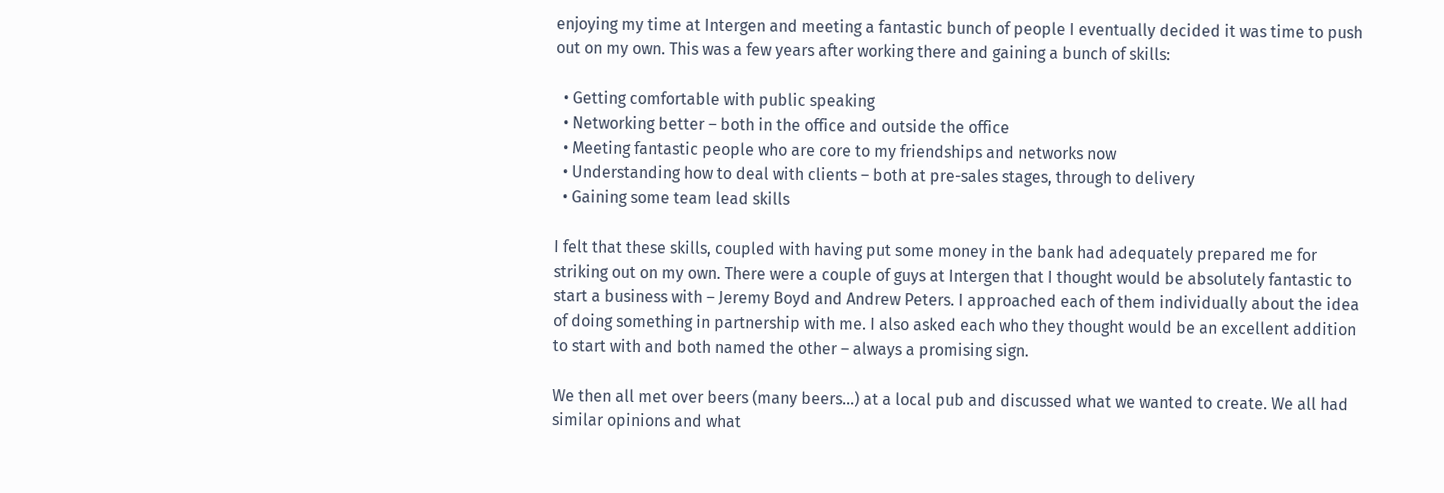enjoying my time at Intergen and meeting a fantastic bunch of people I eventually decided it was time to push out on my own. This was a few years after working there and gaining a bunch of skills:

  • Getting comfortable with public speaking
  • Networking better – both in the office and outside the office
  • Meeting fantastic people who are core to my friendships and networks now
  • Understanding how to deal with clients – both at pre-sales stages, through to delivery
  • Gaining some team lead skills

I felt that these skills, coupled with having put some money in the bank had adequately prepared me for striking out on my own. There were a couple of guys at Intergen that I thought would be absolutely fantastic to start a business with – Jeremy Boyd and Andrew Peters. I approached each of them individually about the idea of doing something in partnership with me. I also asked each who they thought would be an excellent addition to start with and both named the other – always a promising sign.

We then all met over beers (many beers…) at a local pub and discussed what we wanted to create. We all had similar opinions and what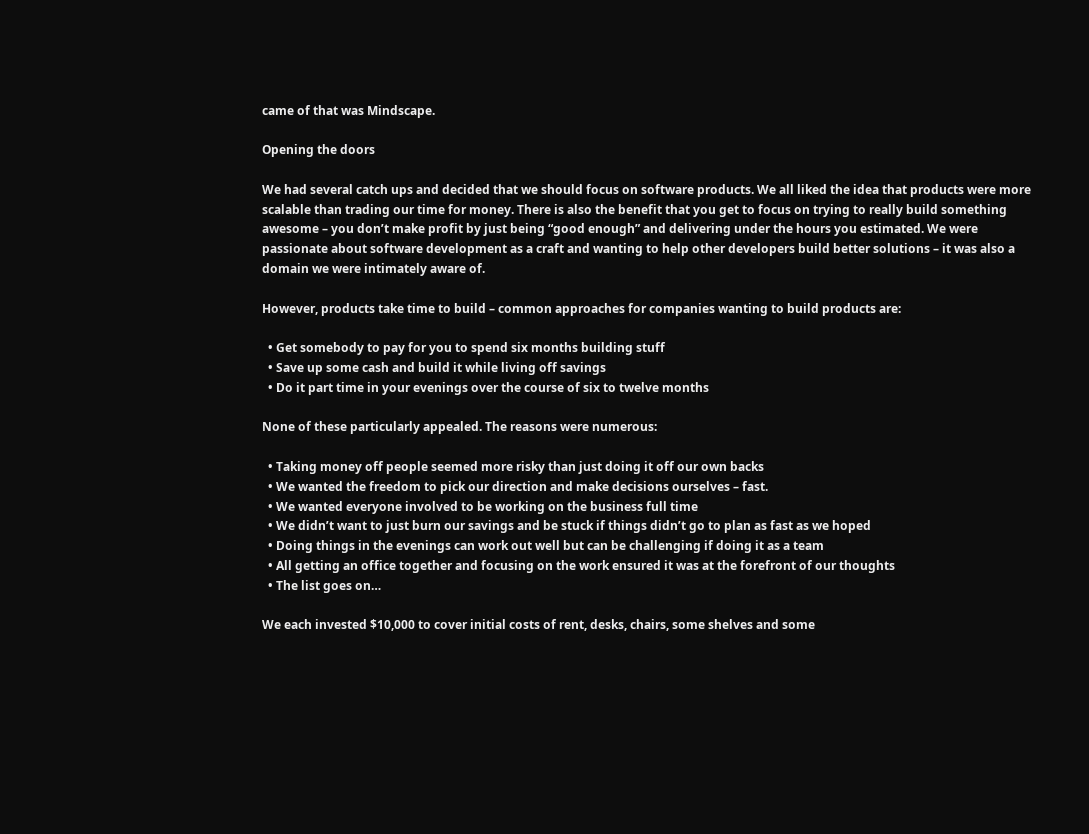came of that was Mindscape.

Opening the doors

We had several catch ups and decided that we should focus on software products. We all liked the idea that products were more scalable than trading our time for money. There is also the benefit that you get to focus on trying to really build something awesome – you don’t make profit by just being “good enough” and delivering under the hours you estimated. We were passionate about software development as a craft and wanting to help other developers build better solutions – it was also a domain we were intimately aware of.

However, products take time to build – common approaches for companies wanting to build products are:

  • Get somebody to pay for you to spend six months building stuff
  • Save up some cash and build it while living off savings
  • Do it part time in your evenings over the course of six to twelve months

None of these particularly appealed. The reasons were numerous:

  • Taking money off people seemed more risky than just doing it off our own backs
  • We wanted the freedom to pick our direction and make decisions ourselves – fast.
  • We wanted everyone involved to be working on the business full time
  • We didn’t want to just burn our savings and be stuck if things didn’t go to plan as fast as we hoped
  • Doing things in the evenings can work out well but can be challenging if doing it as a team
  • All getting an office together and focusing on the work ensured it was at the forefront of our thoughts
  • The list goes on…

We each invested $10,000 to cover initial costs of rent, desks, chairs, some shelves and some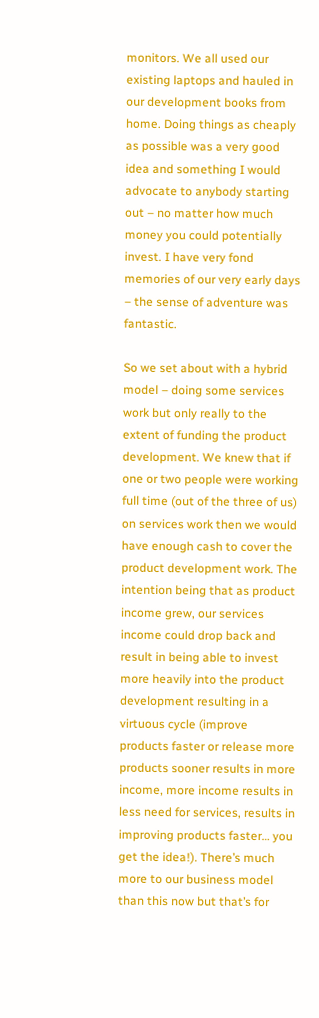monitors. We all used our existing laptops and hauled in our development books from home. Doing things as cheaply as possible was a very good idea and something I would advocate to anybody starting out – no matter how much money you could potentially invest. I have very fond memories of our very early days – the sense of adventure was fantastic.

So we set about with a hybrid model – doing some services work but only really to the extent of funding the product development. We knew that if one or two people were working full time (out of the three of us) on services work then we would have enough cash to cover the product development work. The intention being that as product income grew, our services income could drop back and result in being able to invest more heavily into the product development resulting in a virtuous cycle (improve products faster or release more products sooner results in more income, more income results in less need for services, results in improving products faster… you get the idea!). There’s much more to our business model than this now but that’s for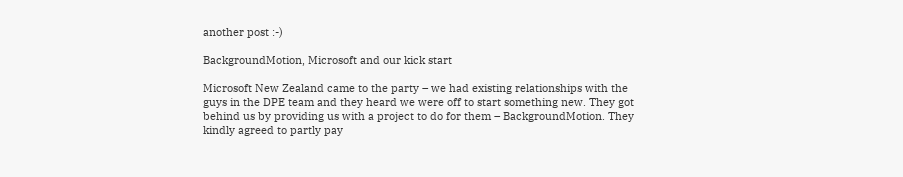another post :-)

BackgroundMotion, Microsoft and our kick start

Microsoft New Zealand came to the party – we had existing relationships with the guys in the DPE team and they heard we were off to start something new. They got behind us by providing us with a project to do for them – BackgroundMotion. They kindly agreed to partly pay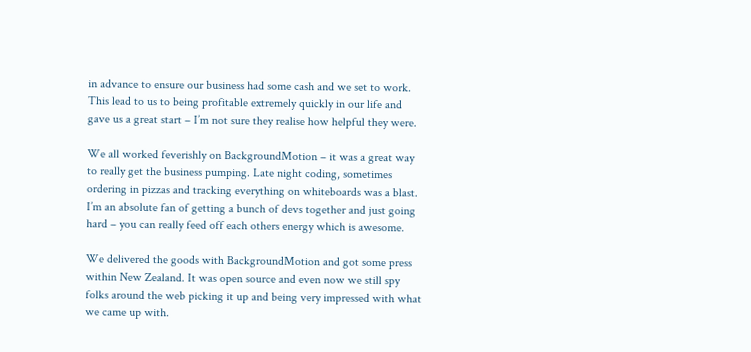in advance to ensure our business had some cash and we set to work. This lead to us to being profitable extremely quickly in our life and gave us a great start – I’m not sure they realise how helpful they were.

We all worked feverishly on BackgroundMotion – it was a great way to really get the business pumping. Late night coding, sometimes ordering in pizzas and tracking everything on whiteboards was a blast. I’m an absolute fan of getting a bunch of devs together and just going hard – you can really feed off each others energy which is awesome.

We delivered the goods with BackgroundMotion and got some press within New Zealand. It was open source and even now we still spy folks around the web picking it up and being very impressed with what we came up with.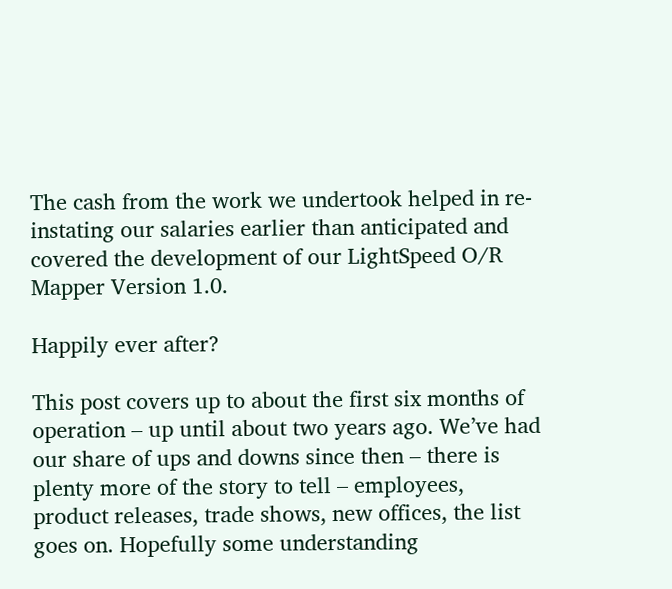The cash from the work we undertook helped in re-instating our salaries earlier than anticipated and covered the development of our LightSpeed O/R Mapper Version 1.0.

Happily ever after?

This post covers up to about the first six months of operation – up until about two years ago. We’ve had our share of ups and downs since then – there is plenty more of the story to tell – employees, product releases, trade shows, new offices, the list goes on. Hopefully some understanding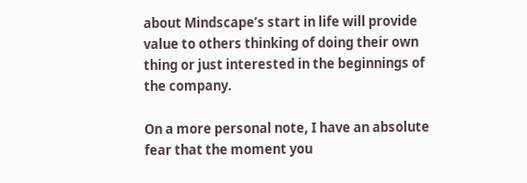about Mindscape’s start in life will provide value to others thinking of doing their own thing or just interested in the beginnings of the company.

On a more personal note, I have an absolute fear that the moment you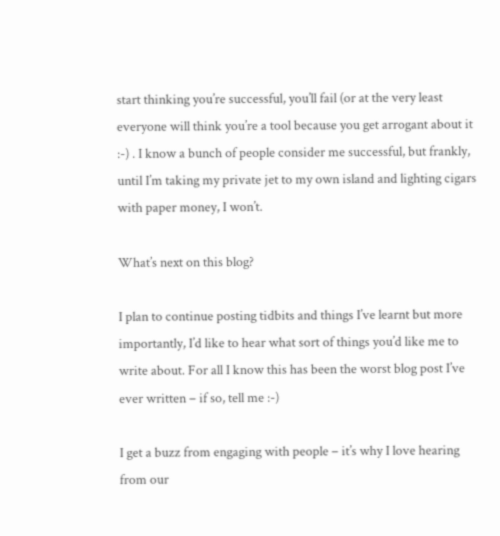start thinking you’re successful, you’ll fail (or at the very least everyone will think you’re a tool because you get arrogant about it :-) . I know a bunch of people consider me successful, but frankly, until I’m taking my private jet to my own island and lighting cigars with paper money, I won’t.

What’s next on this blog?

I plan to continue posting tidbits and things I’ve learnt but more importantly, I’d like to hear what sort of things you’d like me to write about. For all I know this has been the worst blog post I’ve ever written – if so, tell me :-)

I get a buzz from engaging with people – it’s why I love hearing from our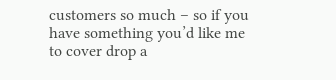customers so much – so if you have something you’d like me to cover drop a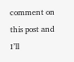comment on this post and I’ll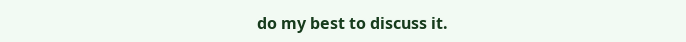do my best to discuss it.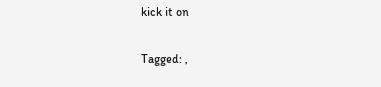kick it on

Tagged: ,